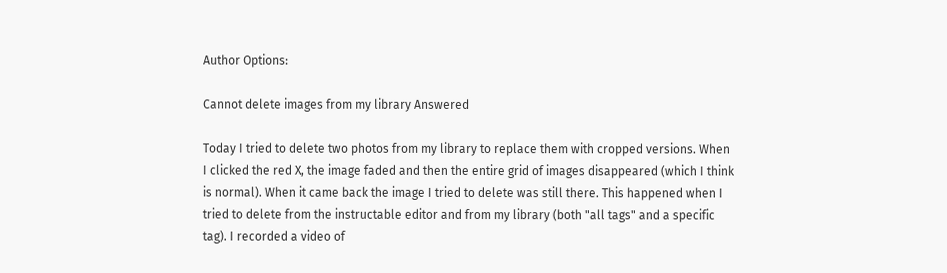Author Options:

Cannot delete images from my library Answered

Today I tried to delete two photos from my library to replace them with cropped versions. When I clicked the red X, the image faded and then the entire grid of images disappeared (which I think is normal). When it came back the image I tried to delete was still there. This happened when I tried to delete from the instructable editor and from my library (both "all tags" and a specific tag). I recorded a video of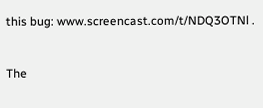this bug: www.screencast.com/t/NDQ3OTNl .


The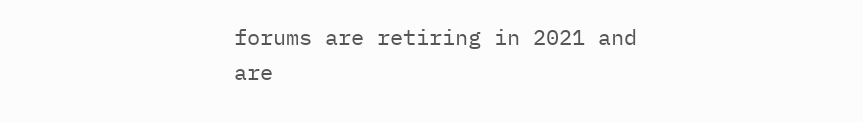forums are retiring in 2021 and are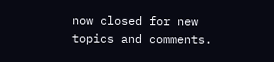now closed for new topics and comments.